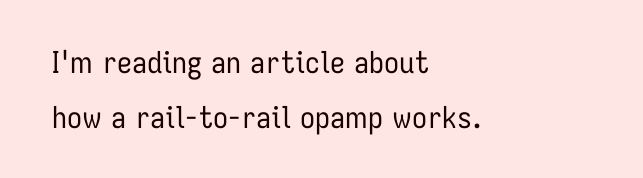I'm reading an article about how a rail-to-rail opamp works.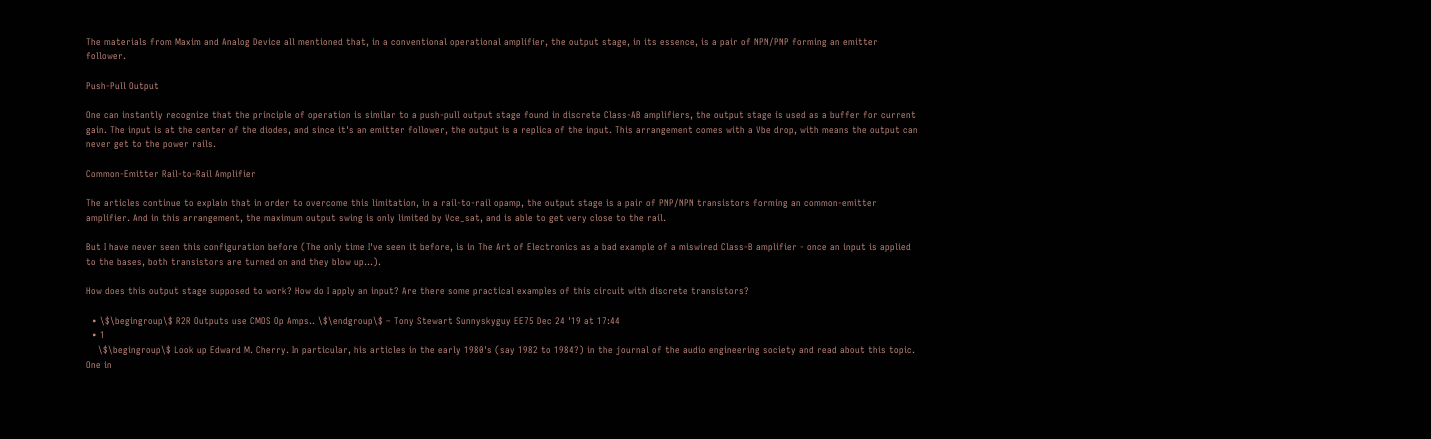The materials from Maxim and Analog Device all mentioned that, in a conventional operational amplifier, the output stage, in its essence, is a pair of NPN/PNP forming an emitter follower.

Push-Pull Output

One can instantly recognize that the principle of operation is similar to a push-pull output stage found in discrete Class-AB amplifiers, the output stage is used as a buffer for current gain. The input is at the center of the diodes, and since it's an emitter follower, the output is a replica of the input. This arrangement comes with a Vbe drop, with means the output can never get to the power rails.

Common-Emitter Rail-to-Rail Amplifier

The articles continue to explain that in order to overcome this limitation, in a rail-to-rail opamp, the output stage is a pair of PNP/NPN transistors forming an common-emitter amplifier. And in this arrangement, the maximum output swing is only limited by Vce_sat, and is able to get very close to the rail.

But I have never seen this configuration before (The only time I've seen it before, is in The Art of Electronics as a bad example of a miswired Class-B amplifier - once an input is applied to the bases, both transistors are turned on and they blow up...).

How does this output stage supposed to work? How do I apply an input? Are there some practical examples of this circuit with discrete transistors?

  • \$\begingroup\$ R2R Outputs use CMOS Op Amps.. \$\endgroup\$ – Tony Stewart Sunnyskyguy EE75 Dec 24 '19 at 17:44
  • 1
    \$\begingroup\$ Look up Edward M. Cherry. In particular, his articles in the early 1980's (say 1982 to 1984?) in the journal of the audio engineering society and read about this topic. One in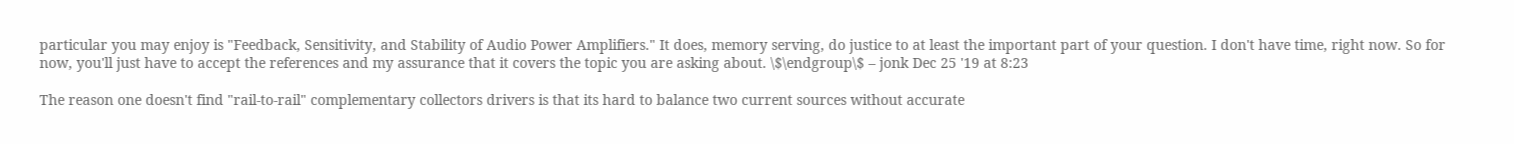particular you may enjoy is "Feedback, Sensitivity, and Stability of Audio Power Amplifiers." It does, memory serving, do justice to at least the important part of your question. I don't have time, right now. So for now, you'll just have to accept the references and my assurance that it covers the topic you are asking about. \$\endgroup\$ – jonk Dec 25 '19 at 8:23

The reason one doesn't find "rail-to-rail" complementary collectors drivers is that its hard to balance two current sources without accurate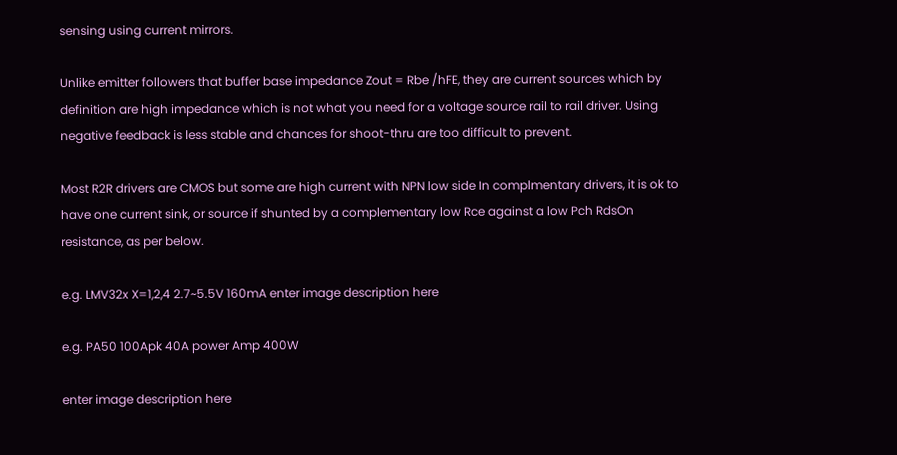sensing using current mirrors.

Unlike emitter followers that buffer base impedance Zout = Rbe /hFE, they are current sources which by definition are high impedance which is not what you need for a voltage source rail to rail driver. Using negative feedback is less stable and chances for shoot-thru are too difficult to prevent.

Most R2R drivers are CMOS but some are high current with NPN low side In complmentary drivers, it is ok to have one current sink, or source if shunted by a complementary low Rce against a low Pch RdsOn resistance, as per below.

e.g. LMV32x X=1,2,4 2.7~5.5V 160mA enter image description here

e.g. PA50 100Apk 40A power Amp 400W

enter image description here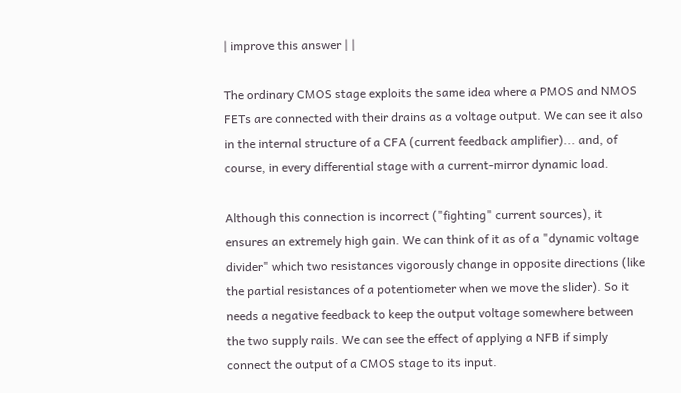| improve this answer | |

The ordinary CMOS stage exploits the same idea where a PMOS and NMOS FETs are connected with their drains as a voltage output. We can see it also in the internal structure of a CFA (current feedback amplifier)... and, of course, in every differential stage with a current-mirror dynamic load.

Although this connection is incorrect ("fighting" current sources), it ensures an extremely high gain. We can think of it as of a "dynamic voltage divider" which two resistances vigorously change in opposite directions (like the partial resistances of a potentiometer when we move the slider). So it needs a negative feedback to keep the output voltage somewhere between the two supply rails. We can see the effect of applying a NFB if simply connect the output of a CMOS stage to its input.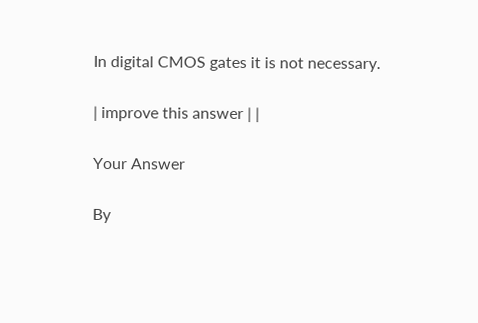In digital CMOS gates it is not necessary.

| improve this answer | |

Your Answer

By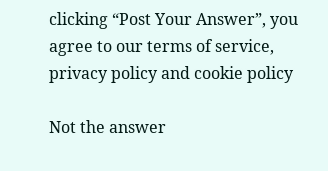clicking “Post Your Answer”, you agree to our terms of service, privacy policy and cookie policy

Not the answer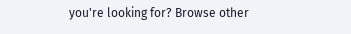you're looking for? Browse other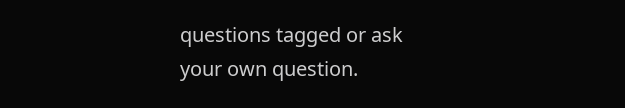questions tagged or ask your own question.